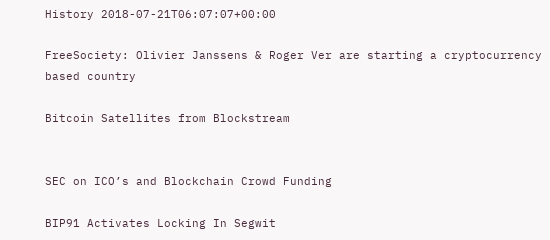History 2018-07-21T06:07:07+00:00

FreeSociety: Olivier Janssens & Roger Ver are starting a cryptocurrency based country

Bitcoin Satellites from Blockstream


SEC on ICO’s and Blockchain Crowd Funding

BIP91 Activates Locking In Segwit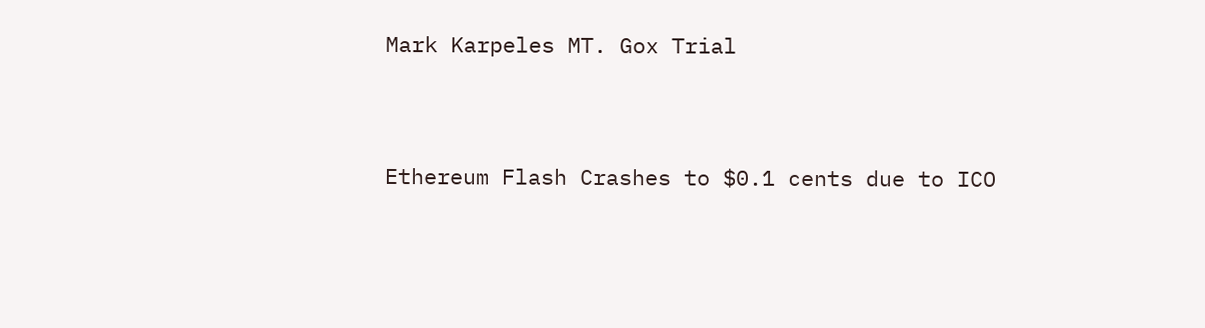Mark Karpeles MT. Gox Trial


Ethereum Flash Crashes to $0.1 cents due to ICO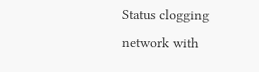Status clogging network with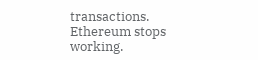transactions. Ethereum stops working.